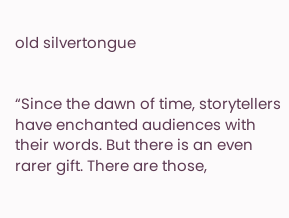old silvertongue


“Since the dawn of time, storytellers have enchanted audiences with their words. But there is an even rarer gift. There are those,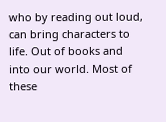who by reading out loud, can bring characters to life. Out of books and into our world. Most of these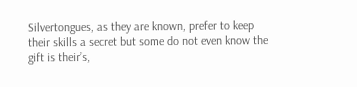Silvertongues, as they are known, prefer to keep their skills a secret but some do not even know the gift is their’s,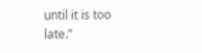until it is too late.”